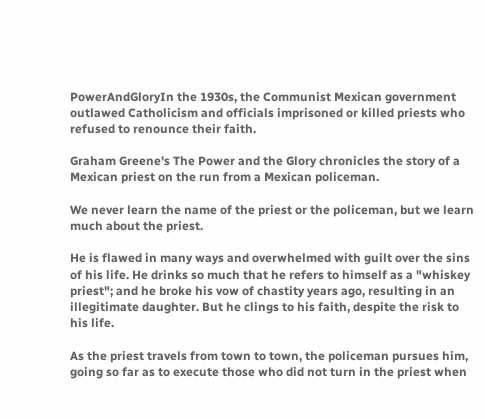PowerAndGloryIn the 1930s, the Communist Mexican government outlawed Catholicism and officials imprisoned or killed priests who refused to renounce their faith.

Graham Greene's The Power and the Glory chronicles the story of a Mexican priest on the run from a Mexican policeman.

We never learn the name of the priest or the policeman, but we learn much about the priest.

He is flawed in many ways and overwhelmed with guilt over the sins of his life. He drinks so much that he refers to himself as a "whiskey priest"; and he broke his vow of chastity years ago, resulting in an illegitimate daughter. But he clings to his faith, despite the risk to his life.

As the priest travels from town to town, the policeman pursues him, going so far as to execute those who did not turn in the priest when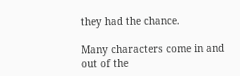they had the chance.

Many characters come in and out of the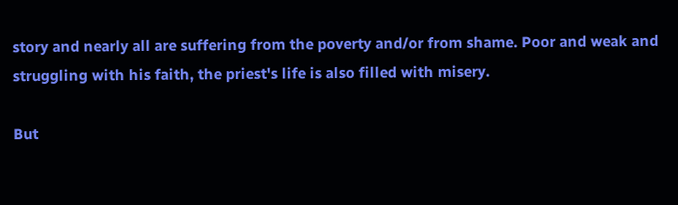story and nearly all are suffering from the poverty and/or from shame. Poor and weak and struggling with his faith, the priest's life is also filled with misery.

But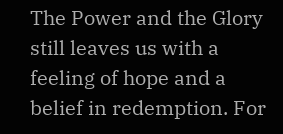The Power and the Glory still leaves us with a feeling of hope and a belief in redemption. For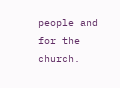people and for the church.